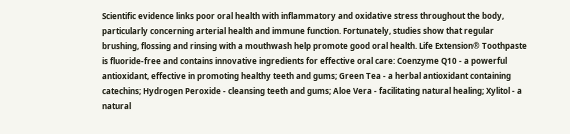Scientific evidence links poor oral health with inflammatory and oxidative stress throughout the body, particularly concerning arterial health and immune function. Fortunately, studies show that regular brushing, flossing and rinsing with a mouthwash help promote good oral health. Life Extension® Toothpaste is fluoride-free and contains innovative ingredients for effective oral care: Coenzyme Q10 - a powerful antioxidant, effective in promoting healthy teeth and gums; Green Tea - a herbal antioxidant containing catechins; Hydrogen Peroxide - cleansing teeth and gums; Aloe Vera - facilitating natural healing; Xylitol - a natural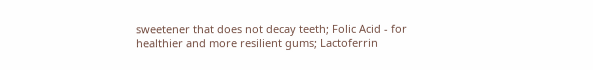sweetener that does not decay teeth; Folic Acid - for healthier and more resilient gums; Lactoferrin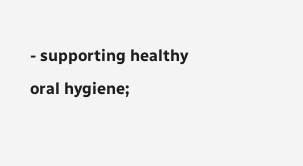- supporting healthy oral hygiene;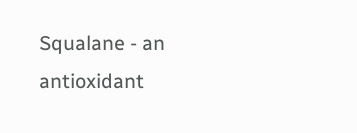Squalane - an antioxidant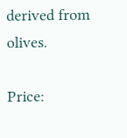derived from olives.

Price: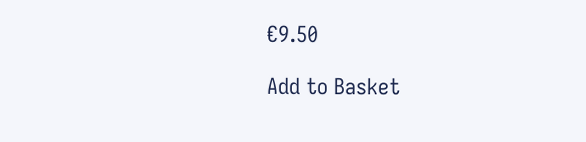€9.50

Add to Basket